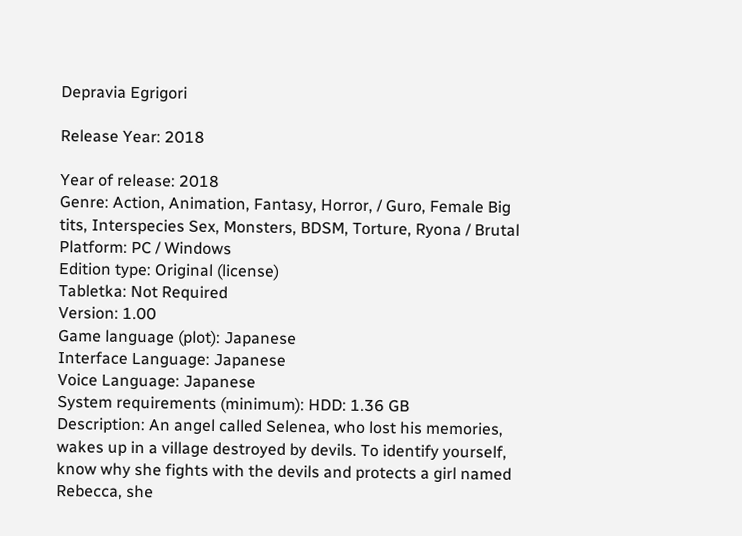Depravia Egrigori

Release Year: 2018

Year of release: 2018
Genre: Action, Animation, Fantasy, Horror, / Guro, Female Big tits, Interspecies Sex, Monsters, BDSM, Torture, Ryona / Brutal
Platform: PC / Windows
Edition type: Original (license)
Tabletka: Not Required
Version: 1.00
Game language (plot): Japanese
Interface Language: Japanese
Voice Language: Japanese
System requirements (minimum): HDD: 1.36 GB
Description: An angel called Selenea, who lost his memories, wakes up in a village destroyed by devils. To identify yourself, know why she fights with the devils and protects a girl named Rebecca, she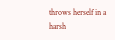throws herself in a harsh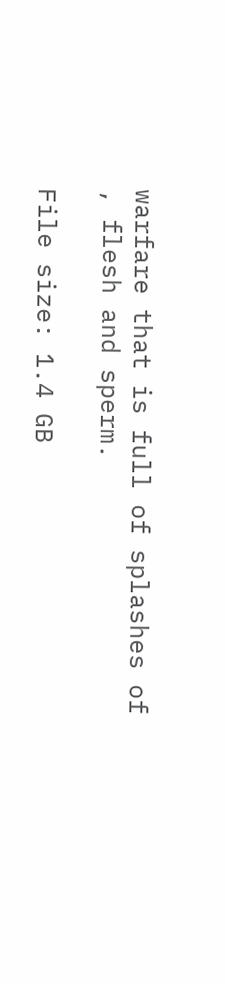warfare that is full of splashes of , flesh and sperm.

File size: 1.4 GB